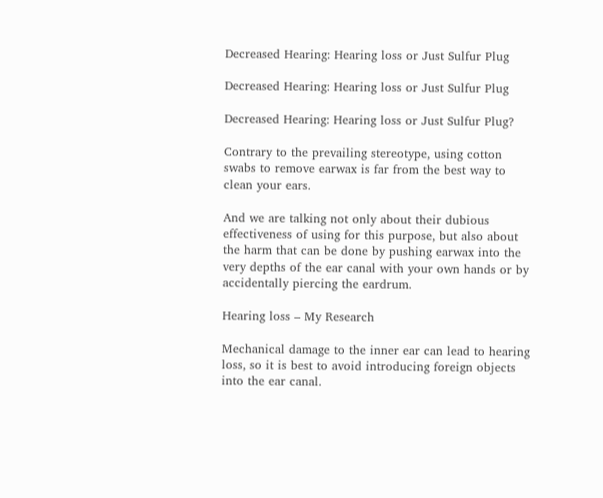Decreased Hearing: Hearing loss or Just Sulfur Plug

Decreased Hearing: Hearing loss or Just Sulfur Plug

Decreased Hearing: Hearing loss or Just Sulfur Plug?

Contrary to the prevailing stereotype, using cotton swabs to remove earwax is far from the best way to clean your ears.

And we are talking not only about their dubious effectiveness of using for this purpose, but also about the harm that can be done by pushing earwax into the very depths of the ear canal with your own hands or by accidentally piercing the eardrum.

Hearing loss – My Research

Mechanical damage to the inner ear can lead to hearing loss, so it is best to avoid introducing foreign objects into the ear canal.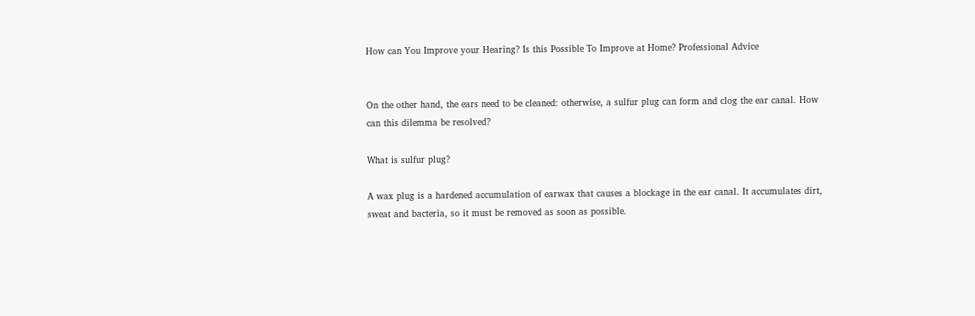How can You Improve your Hearing? Is this Possible To Improve at Home? Professional Advice


On the other hand, the ears need to be cleaned: otherwise, a sulfur plug can form and clog the ear canal. How can this dilemma be resolved?

What is sulfur plug?

A wax plug is a hardened accumulation of earwax that causes a blockage in the ear canal. It accumulates dirt, sweat and bacteria, so it must be removed as soon as possible.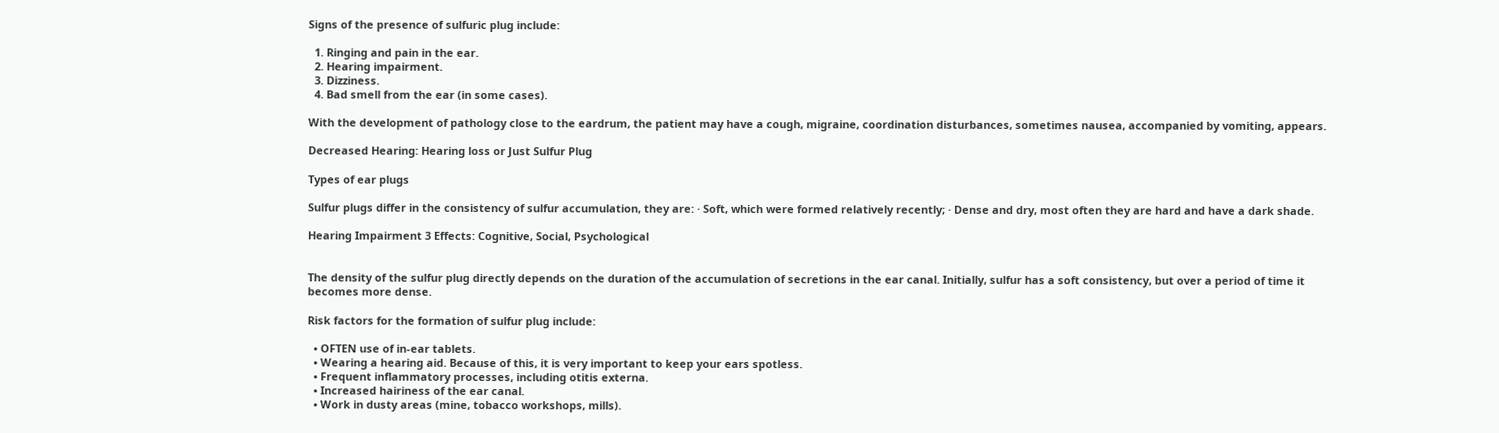Signs of the presence of sulfuric plug include:

  1. Ringing and pain in the ear.
  2. Hearing impairment.
  3. Dizziness.
  4. Bad smell from the ear (in some cases).

With the development of pathology close to the eardrum, the patient may have a cough, migraine, coordination disturbances, sometimes nausea, accompanied by vomiting, appears.

Decreased Hearing: Hearing loss or Just Sulfur Plug

Types of ear plugs

Sulfur plugs differ in the consistency of sulfur accumulation, they are: · Soft, which were formed relatively recently; · Dense and dry, most often they are hard and have a dark shade.

Hearing Impairment 3 Effects: Cognitive, Social, Psychological


The density of the sulfur plug directly depends on the duration of the accumulation of secretions in the ear canal. Initially, sulfur has a soft consistency, but over a period of time it becomes more dense.

Risk factors for the formation of sulfur plug include:

  • OFTEN use of in-ear tablets.
  • Wearing a hearing aid. Because of this, it is very important to keep your ears spotless.
  • Frequent inflammatory processes, including otitis externa.
  • Increased hairiness of the ear canal.
  • Work in dusty areas (mine, tobacco workshops, mills).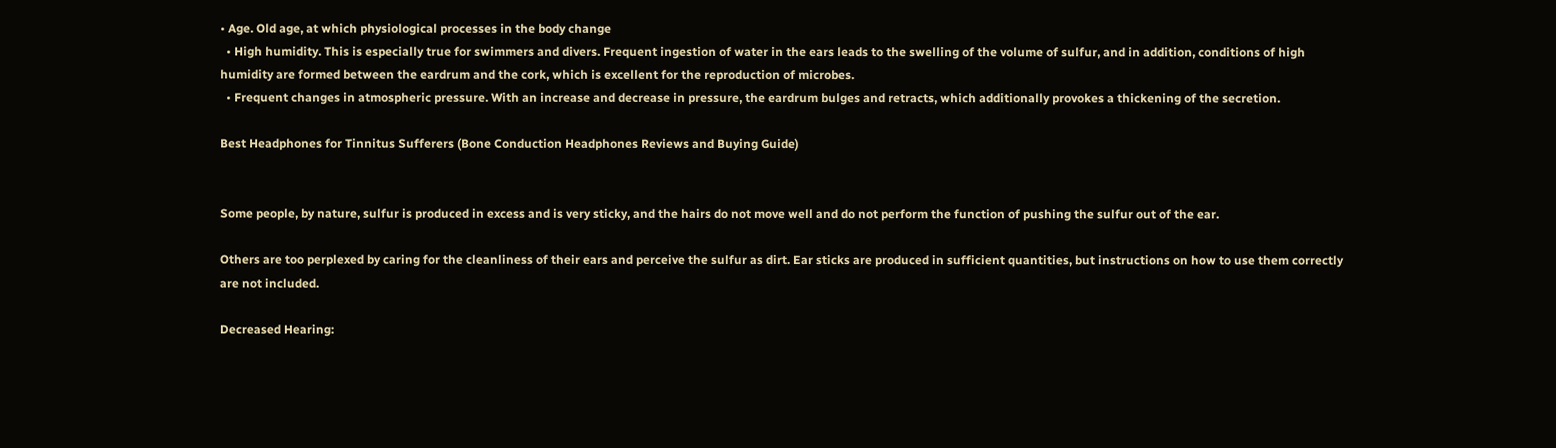• Age. Old age, at which physiological processes in the body change
  • High humidity. This is especially true for swimmers and divers. Frequent ingestion of water in the ears leads to the swelling of the volume of sulfur, and in addition, conditions of high humidity are formed between the eardrum and the cork, which is excellent for the reproduction of microbes.
  • Frequent changes in atmospheric pressure. With an increase and decrease in pressure, the eardrum bulges and retracts, which additionally provokes a thickening of the secretion.

Best Headphones for Tinnitus Sufferers (Bone Conduction Headphones Reviews and Buying Guide)


Some people, by nature, sulfur is produced in excess and is very sticky, and the hairs do not move well and do not perform the function of pushing the sulfur out of the ear.

Others are too perplexed by caring for the cleanliness of their ears and perceive the sulfur as dirt. Ear sticks are produced in sufficient quantities, but instructions on how to use them correctly are not included.

Decreased Hearing: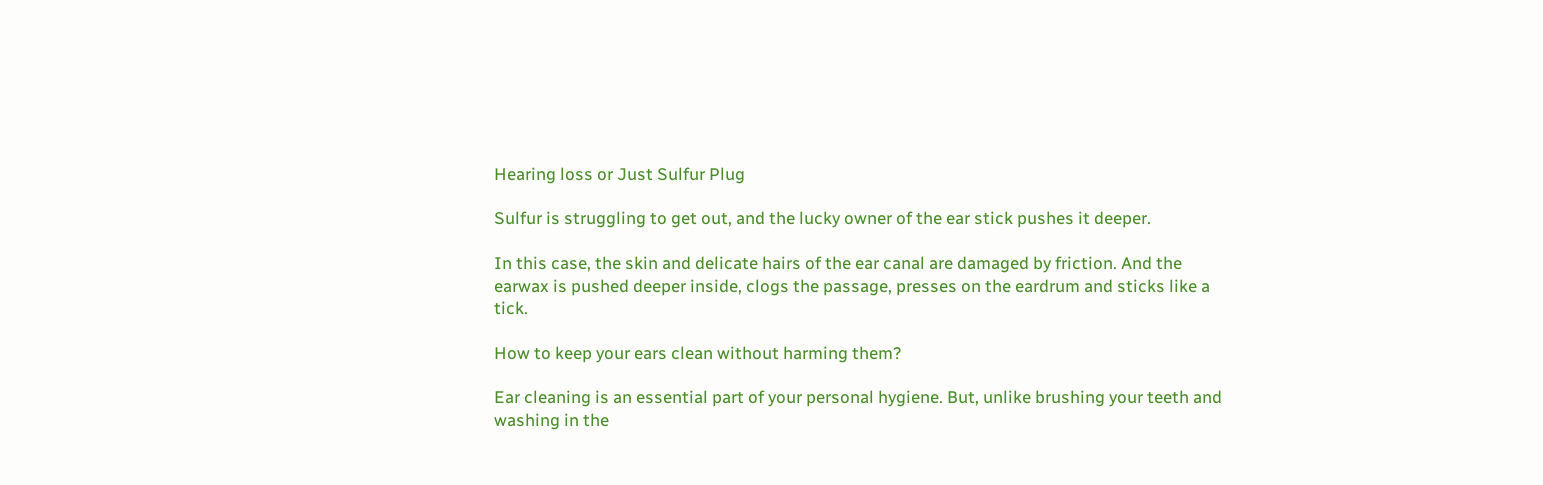Hearing loss or Just Sulfur Plug

Sulfur is struggling to get out, and the lucky owner of the ear stick pushes it deeper.

In this case, the skin and delicate hairs of the ear canal are damaged by friction. And the earwax is pushed deeper inside, clogs the passage, presses on the eardrum and sticks like a tick.

How to keep your ears clean without harming them?

Ear cleaning is an essential part of your personal hygiene. But, unlike brushing your teeth and washing in the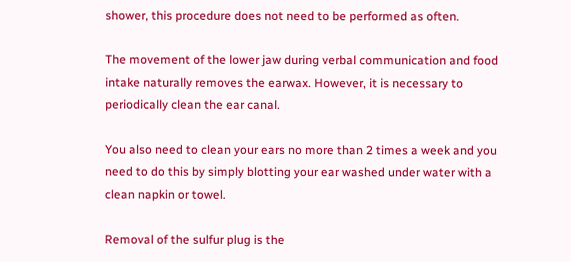shower, this procedure does not need to be performed as often.

The movement of the lower jaw during verbal communication and food intake naturally removes the earwax. However, it is necessary to periodically clean the ear canal.

You also need to clean your ears no more than 2 times a week and you need to do this by simply blotting your ear washed under water with a clean napkin or towel.

Removal of the sulfur plug is the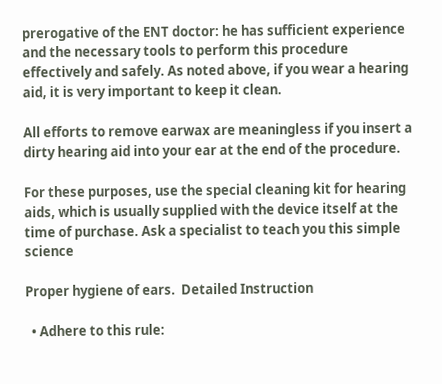prerogative of the ENT doctor: he has sufficient experience and the necessary tools to perform this procedure effectively and safely. As noted above, if you wear a hearing aid, it is very important to keep it clean.

All efforts to remove earwax are meaningless if you insert a dirty hearing aid into your ear at the end of the procedure.

For these purposes, use the special cleaning kit for hearing aids, which is usually supplied with the device itself at the time of purchase. Ask a specialist to teach you this simple science

Proper hygiene of ears.  Detailed Instruction

  • Adhere to this rule: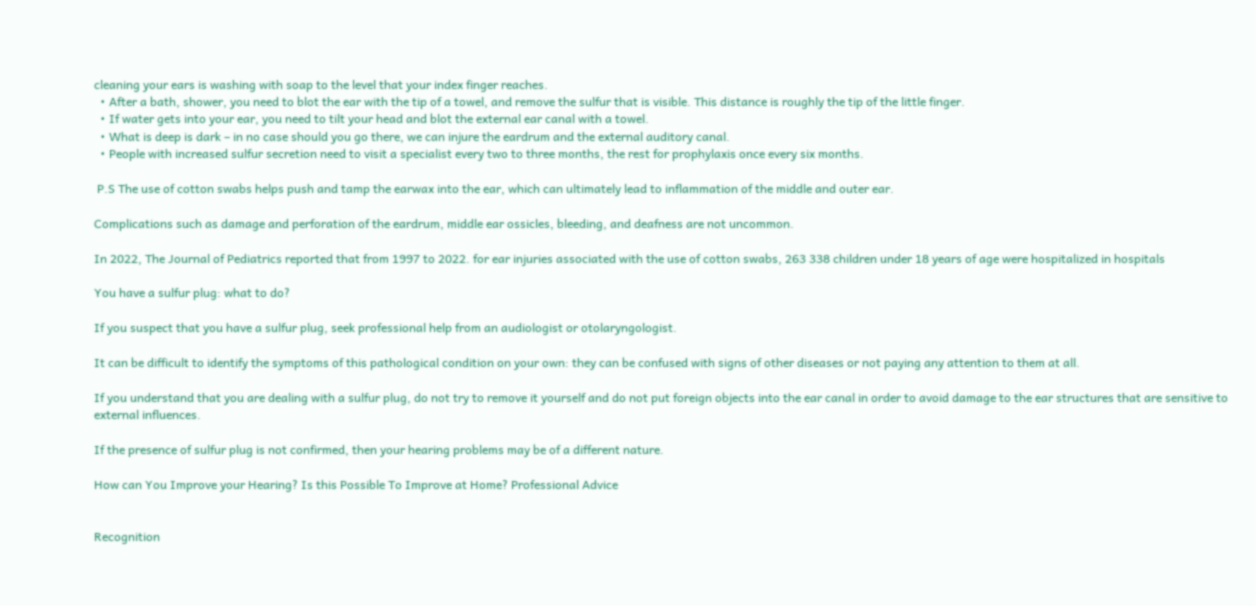cleaning your ears is washing with soap to the level that your index finger reaches.
  • After a bath, shower, you need to blot the ear with the tip of a towel, and remove the sulfur that is visible. This distance is roughly the tip of the little finger.
  • If water gets into your ear, you need to tilt your head and blot the external ear canal with a towel.
  • What is deep is dark – in no case should you go there, we can injure the eardrum and the external auditory canal.
  • People with increased sulfur secretion need to visit a specialist every two to three months, the rest for prophylaxis once every six months.

 P.S The use of cotton swabs helps push and tamp the earwax into the ear, which can ultimately lead to inflammation of the middle and outer ear.

Complications such as damage and perforation of the eardrum, middle ear ossicles, bleeding, and deafness are not uncommon.

In 2022, The Journal of Pediatrics reported that from 1997 to 2022. for ear injuries associated with the use of cotton swabs, 263 338 children under 18 years of age were hospitalized in hospitals

You have a sulfur plug: what to do?

If you suspect that you have a sulfur plug, seek professional help from an audiologist or otolaryngologist.

It can be difficult to identify the symptoms of this pathological condition on your own: they can be confused with signs of other diseases or not paying any attention to them at all.

If you understand that you are dealing with a sulfur plug, do not try to remove it yourself and do not put foreign objects into the ear canal in order to avoid damage to the ear structures that are sensitive to external influences.

If the presence of sulfur plug is not confirmed, then your hearing problems may be of a different nature.

How can You Improve your Hearing? Is this Possible To Improve at Home? Professional Advice


Recognition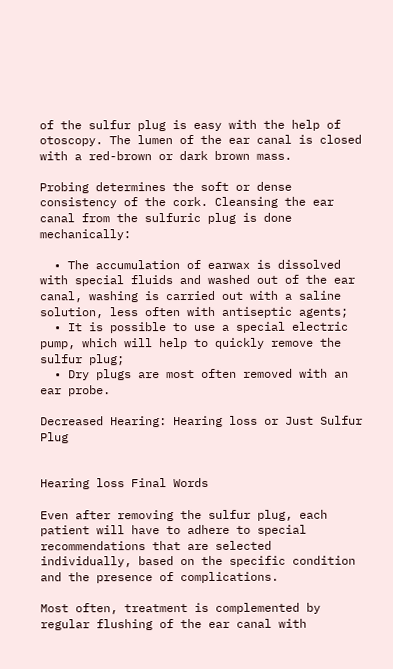of the sulfur plug is easy with the help of otoscopy. The lumen of the ear canal is closed with a red-brown or dark brown mass.

Probing determines the soft or dense consistency of the cork. Cleansing the ear canal from the sulfuric plug is done mechanically:

  • The accumulation of earwax is dissolved with special fluids and washed out of the ear canal, washing is carried out with a saline solution, less often with antiseptic agents;
  • It is possible to use a special electric pump, which will help to quickly remove the sulfur plug;
  • Dry plugs are most often removed with an ear probe.

Decreased Hearing: Hearing loss or Just Sulfur Plug


Hearing loss Final Words

Even after removing the sulfur plug, each patient will have to adhere to special recommendations that are selected individually, based on the specific condition and the presence of complications.

Most often, treatment is complemented by regular flushing of the ear canal with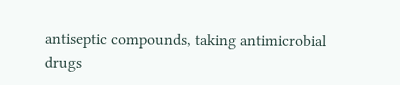antiseptic compounds, taking antimicrobial drugs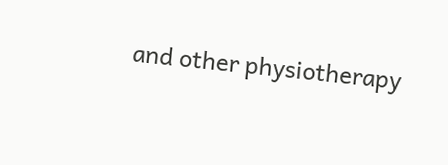and other physiotherapy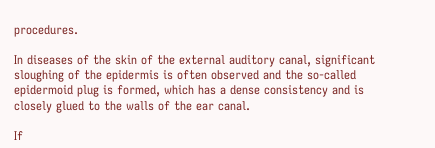procedures.

In diseases of the skin of the external auditory canal, significant sloughing of the epidermis is often observed and the so-called epidermoid plug is formed, which has a dense consistency and is closely glued to the walls of the ear canal.

If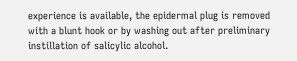experience is available, the epidermal plug is removed with a blunt hook or by washing out after preliminary instillation of salicylic alcohol.